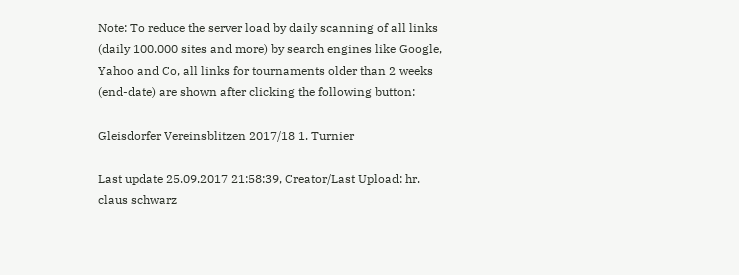Note: To reduce the server load by daily scanning of all links (daily 100.000 sites and more) by search engines like Google, Yahoo and Co, all links for tournaments older than 2 weeks (end-date) are shown after clicking the following button:

Gleisdorfer Vereinsblitzen 2017/18 1. Turnier

Last update 25.09.2017 21:58:39, Creator/Last Upload: hr. claus schwarz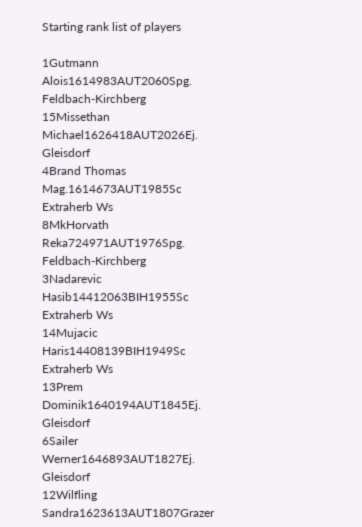Starting rank list of players

1Gutmann Alois1614983AUT2060Spg. Feldbach-Kirchberg
15Missethan Michael1626418AUT2026Ej. Gleisdorf
4Brand Thomas Mag.1614673AUT1985Sc Extraherb Ws
8MkHorvath Reka724971AUT1976Spg. Feldbach-Kirchberg
3Nadarevic Hasib14412063BIH1955Sc Extraherb Ws
14Mujacic Haris14408139BIH1949Sc Extraherb Ws
13Prem Dominik1640194AUT1845Ej. Gleisdorf
6Sailer Werner1646893AUT1827Ej. Gleisdorf
12Wilfling Sandra1623613AUT1807Grazer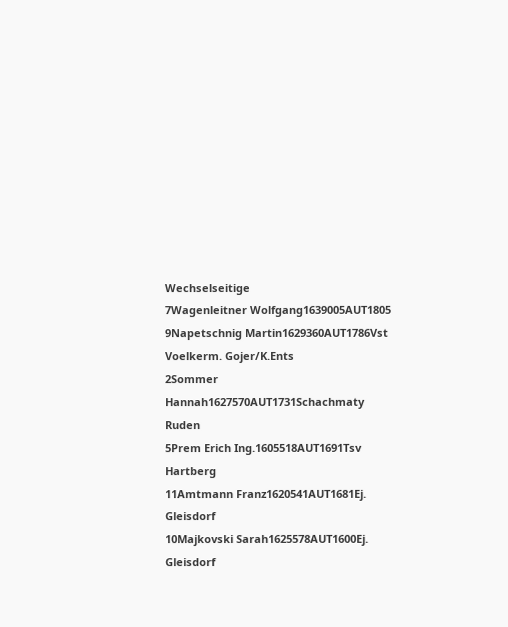Wechselseitige
7Wagenleitner Wolfgang1639005AUT1805
9Napetschnig Martin1629360AUT1786Vst Voelkerm. Gojer/K.Ents
2Sommer Hannah1627570AUT1731Schachmaty Ruden
5Prem Erich Ing.1605518AUT1691Tsv Hartberg
11Amtmann Franz1620541AUT1681Ej. Gleisdorf
10Majkovski Sarah1625578AUT1600Ej. Gleisdorf